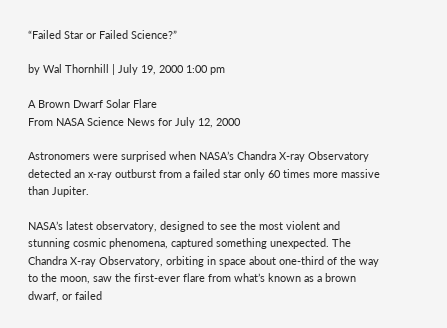“Failed Star or Failed Science?”

by Wal Thornhill | July 19, 2000 1:00 pm

A Brown Dwarf Solar Flare
From NASA Science News for July 12, 2000

Astronomers were surprised when NASA’s Chandra X-ray Observatory detected an x-ray outburst from a failed star only 60 times more massive than Jupiter.

NASA’s latest observatory, designed to see the most violent and stunning cosmic phenomena, captured something unexpected. The Chandra X-ray Observatory, orbiting in space about one-third of the way to the moon, saw the first-ever flare from what’s known as a brown dwarf, or failed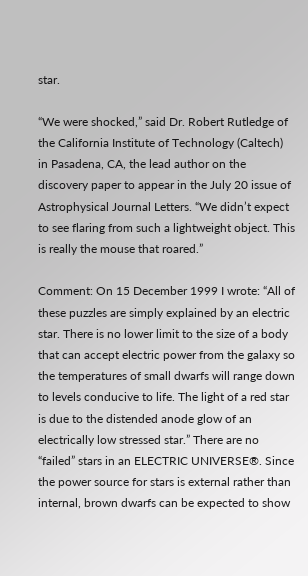star.

“We were shocked,” said Dr. Robert Rutledge of the California Institute of Technology (Caltech) in Pasadena, CA, the lead author on the discovery paper to appear in the July 20 issue of Astrophysical Journal Letters. “We didn’t expect to see flaring from such a lightweight object. This is really the mouse that roared.”

Comment: On 15 December 1999 I wrote: “All of these puzzles are simply explained by an electric star. There is no lower limit to the size of a body that can accept electric power from the galaxy so the temperatures of small dwarfs will range down to levels conducive to life. The light of a red star is due to the distended anode glow of an electrically low stressed star.” There are no “failed” stars in an ELECTRIC UNIVERSE®. Since the power source for stars is external rather than internal, brown dwarfs can be expected to show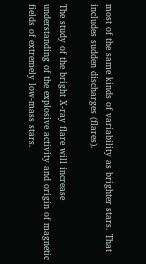most of the same kinds of variability as brighter stars. That includes sudden discharges (flares).

The study of the bright X-ray flare will increase understanding of the explosive activity and origin of magnetic fields of extremely low-mass stars.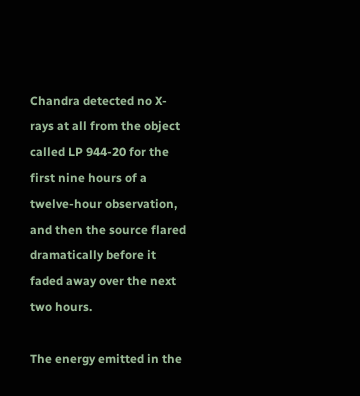Chandra detected no X-rays at all from the object called LP 944-20 for the first nine hours of a twelve-hour observation, and then the source flared dramatically before it faded away over the next two hours.

The energy emitted in the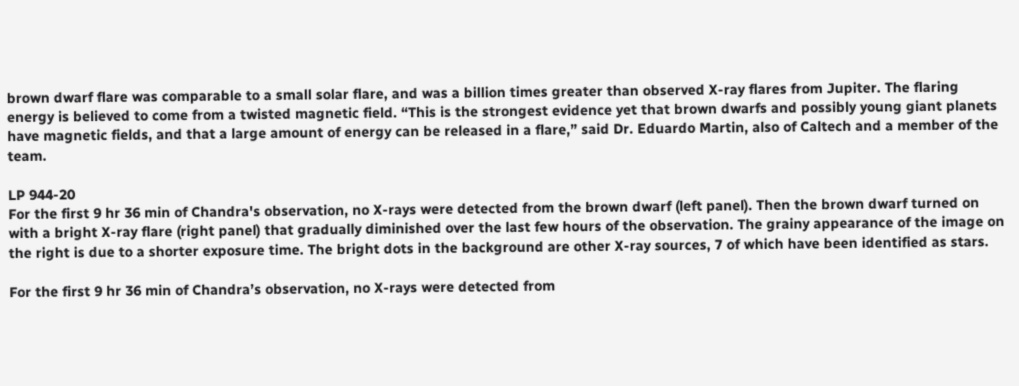brown dwarf flare was comparable to a small solar flare, and was a billion times greater than observed X-ray flares from Jupiter. The flaring energy is believed to come from a twisted magnetic field. “This is the strongest evidence yet that brown dwarfs and possibly young giant planets have magnetic fields, and that a large amount of energy can be released in a flare,” said Dr. Eduardo Martin, also of Caltech and a member of the team.

LP 944-20
For the first 9 hr 36 min of Chandra's observation, no X-rays were detected from the brown dwarf (left panel). Then the brown dwarf turned on with a bright X-ray flare (right panel) that gradually diminished over the last few hours of the observation. The grainy appearance of the image on the right is due to a shorter exposure time. The bright dots in the background are other X-ray sources, 7 of which have been identified as stars.

For the first 9 hr 36 min of Chandra’s observation, no X-rays were detected from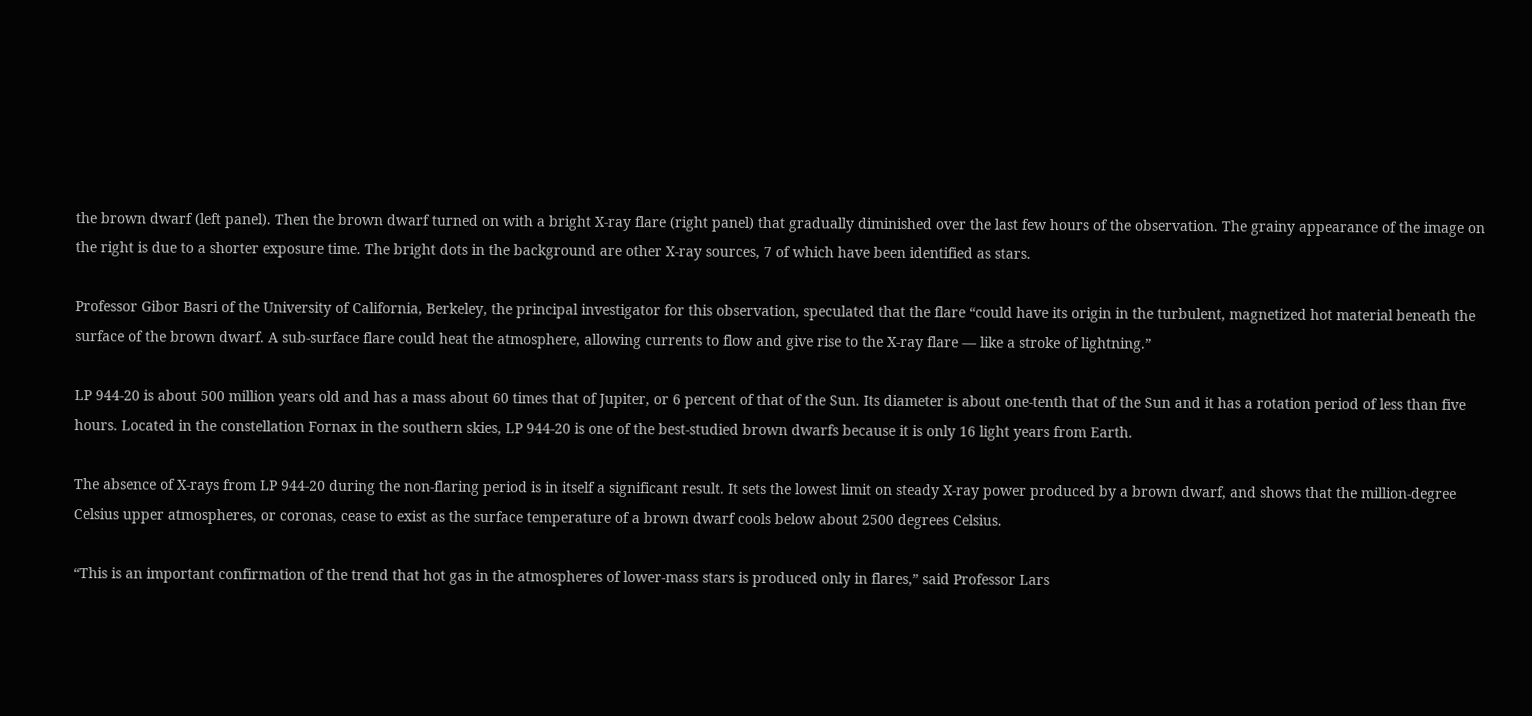the brown dwarf (left panel). Then the brown dwarf turned on with a bright X-ray flare (right panel) that gradually diminished over the last few hours of the observation. The grainy appearance of the image on the right is due to a shorter exposure time. The bright dots in the background are other X-ray sources, 7 of which have been identified as stars.

Professor Gibor Basri of the University of California, Berkeley, the principal investigator for this observation, speculated that the flare “could have its origin in the turbulent, magnetized hot material beneath the surface of the brown dwarf. A sub-surface flare could heat the atmosphere, allowing currents to flow and give rise to the X-ray flare — like a stroke of lightning.”

LP 944-20 is about 500 million years old and has a mass about 60 times that of Jupiter, or 6 percent of that of the Sun. Its diameter is about one-tenth that of the Sun and it has a rotation period of less than five hours. Located in the constellation Fornax in the southern skies, LP 944-20 is one of the best-studied brown dwarfs because it is only 16 light years from Earth.

The absence of X-rays from LP 944-20 during the non-flaring period is in itself a significant result. It sets the lowest limit on steady X-ray power produced by a brown dwarf, and shows that the million-degree Celsius upper atmospheres, or coronas, cease to exist as the surface temperature of a brown dwarf cools below about 2500 degrees Celsius.

“This is an important confirmation of the trend that hot gas in the atmospheres of lower-mass stars is produced only in flares,” said Professor Lars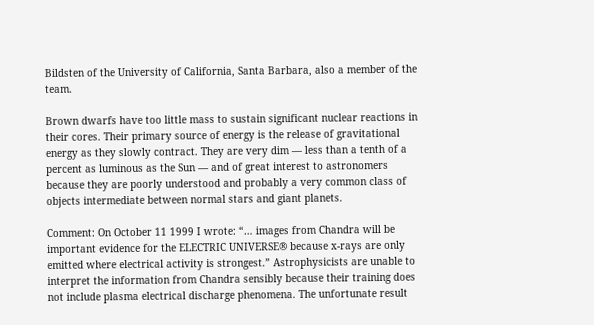Bildsten of the University of California, Santa Barbara, also a member of the team.

Brown dwarfs have too little mass to sustain significant nuclear reactions in their cores. Their primary source of energy is the release of gravitational energy as they slowly contract. They are very dim — less than a tenth of a percent as luminous as the Sun — and of great interest to astronomers because they are poorly understood and probably a very common class of objects intermediate between normal stars and giant planets.

Comment: On October 11 1999 I wrote: “… images from Chandra will be important evidence for the ELECTRIC UNIVERSE® because x-rays are only emitted where electrical activity is strongest.” Astrophysicists are unable to interpret the information from Chandra sensibly because their training does not include plasma electrical discharge phenomena. The unfortunate result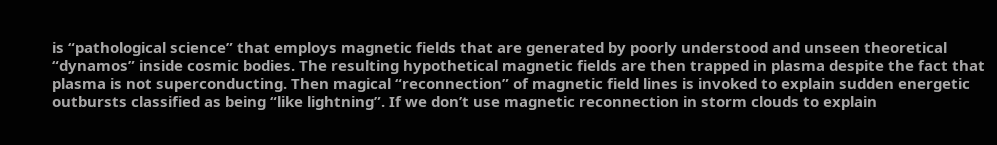is “pathological science” that employs magnetic fields that are generated by poorly understood and unseen theoretical “dynamos” inside cosmic bodies. The resulting hypothetical magnetic fields are then trapped in plasma despite the fact that plasma is not superconducting. Then magical “reconnection” of magnetic field lines is invoked to explain sudden energetic outbursts classified as being “like lightning”. If we don’t use magnetic reconnection in storm clouds to explain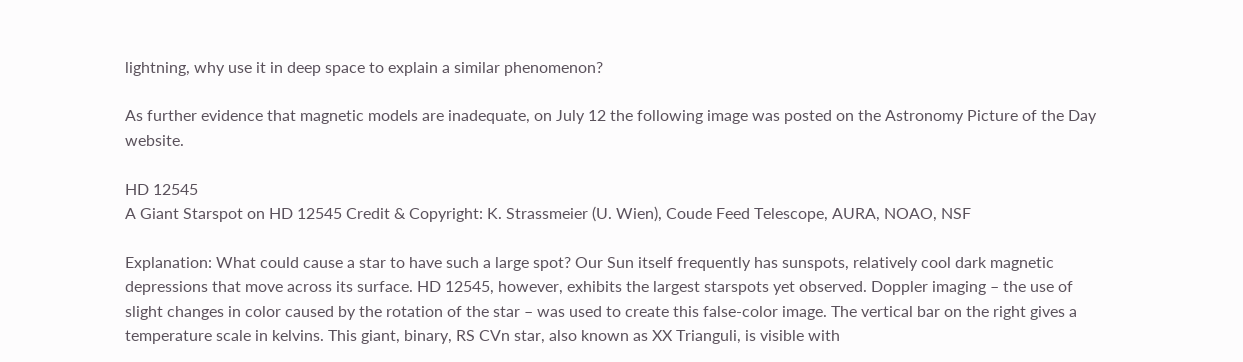lightning, why use it in deep space to explain a similar phenomenon?

As further evidence that magnetic models are inadequate, on July 12 the following image was posted on the Astronomy Picture of the Day website.

HD 12545
A Giant Starspot on HD 12545 Credit & Copyright: K. Strassmeier (U. Wien), Coude Feed Telescope, AURA, NOAO, NSF

Explanation: What could cause a star to have such a large spot? Our Sun itself frequently has sunspots, relatively cool dark magnetic depressions that move across its surface. HD 12545, however, exhibits the largest starspots yet observed. Doppler imaging – the use of slight changes in color caused by the rotation of the star – was used to create this false-color image. The vertical bar on the right gives a temperature scale in kelvins. This giant, binary, RS CVn star, also known as XX Trianguli, is visible with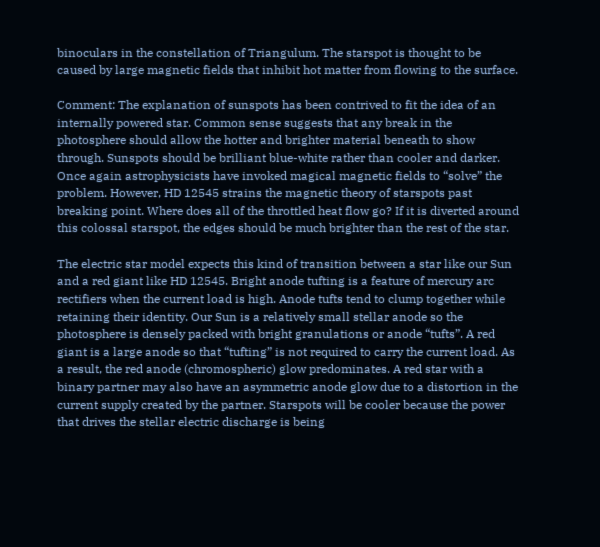binoculars in the constellation of Triangulum. The starspot is thought to be caused by large magnetic fields that inhibit hot matter from flowing to the surface.

Comment: The explanation of sunspots has been contrived to fit the idea of an internally powered star. Common sense suggests that any break in the photosphere should allow the hotter and brighter material beneath to show through. Sunspots should be brilliant blue-white rather than cooler and darker. Once again astrophysicists have invoked magical magnetic fields to “solve” the problem. However, HD 12545 strains the magnetic theory of starspots past breaking point. Where does all of the throttled heat flow go? If it is diverted around this colossal starspot, the edges should be much brighter than the rest of the star.

The electric star model expects this kind of transition between a star like our Sun and a red giant like HD 12545. Bright anode tufting is a feature of mercury arc rectifiers when the current load is high. Anode tufts tend to clump together while retaining their identity. Our Sun is a relatively small stellar anode so the photosphere is densely packed with bright granulations or anode “tufts”. A red giant is a large anode so that “tufting” is not required to carry the current load. As a result, the red anode (chromospheric) glow predominates. A red star with a binary partner may also have an asymmetric anode glow due to a distortion in the current supply created by the partner. Starspots will be cooler because the power that drives the stellar electric discharge is being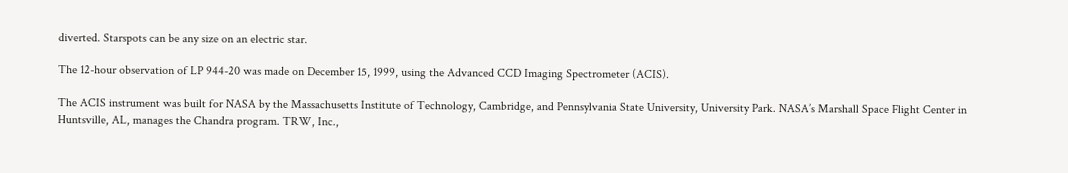diverted. Starspots can be any size on an electric star.

The 12-hour observation of LP 944-20 was made on December 15, 1999, using the Advanced CCD Imaging Spectrometer (ACIS).

The ACIS instrument was built for NASA by the Massachusetts Institute of Technology, Cambridge, and Pennsylvania State University, University Park. NASA’s Marshall Space Flight Center in Huntsville, AL, manages the Chandra program. TRW, Inc.,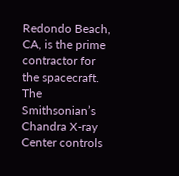Redondo Beach, CA, is the prime contractor for the spacecraft. The Smithsonian’s Chandra X-ray Center controls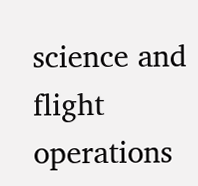science and flight operations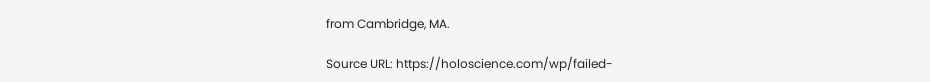from Cambridge, MA.

Source URL: https://holoscience.com/wp/failed-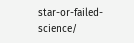star-or-failed-science/